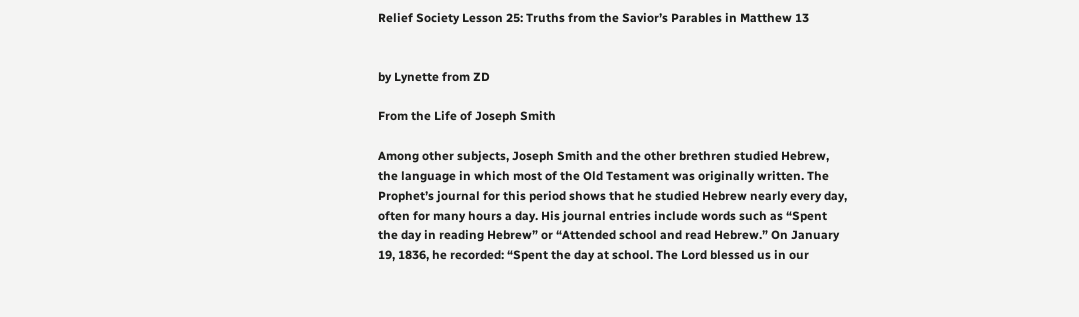Relief Society Lesson 25: Truths from the Savior’s Parables in Matthew 13


by Lynette from ZD

From the Life of Joseph Smith

Among other subjects, Joseph Smith and the other brethren studied Hebrew, the language in which most of the Old Testament was originally written. The Prophet’s journal for this period shows that he studied Hebrew nearly every day, often for many hours a day. His journal entries include words such as “Spent the day in reading Hebrew” or “Attended school and read Hebrew.” On January 19, 1836, he recorded: “Spent the day at school. The Lord blessed us in our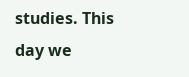studies. This day we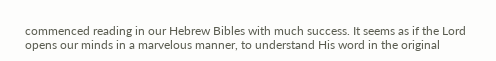commenced reading in our Hebrew Bibles with much success. It seems as if the Lord opens our minds in a marvelous manner, to understand His word in the original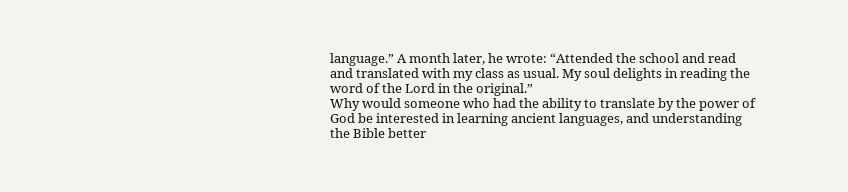language.” A month later, he wrote: “Attended the school and read and translated with my class as usual. My soul delights in reading the word of the Lord in the original.”
Why would someone who had the ability to translate by the power of God be interested in learning ancient languages, and understanding the Bible better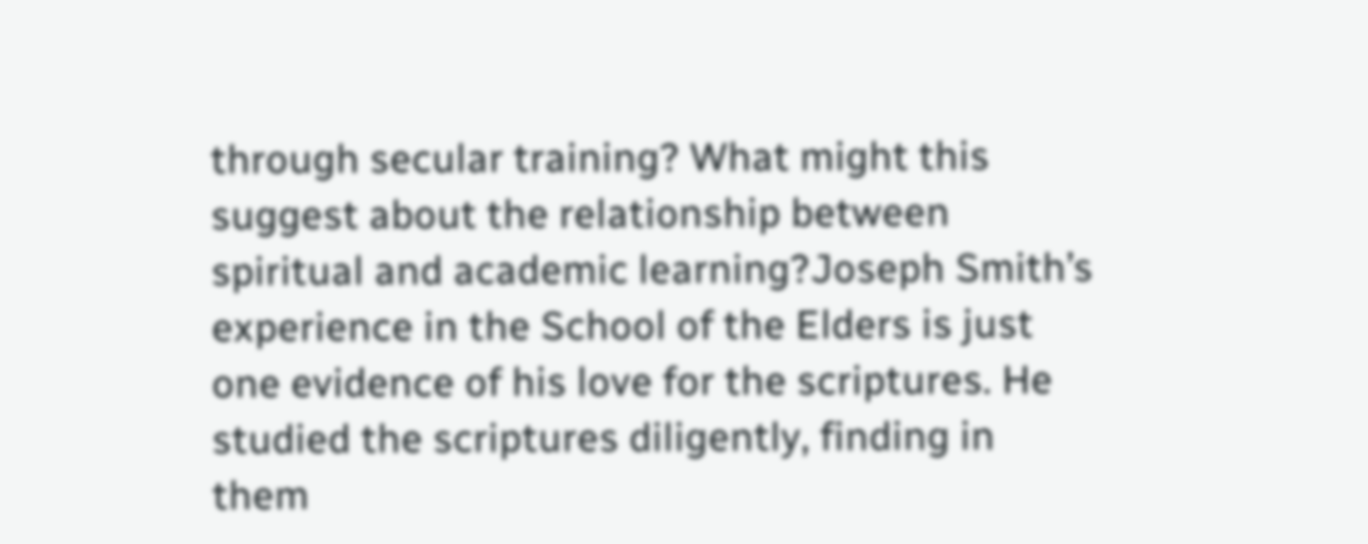through secular training? What might this suggest about the relationship between spiritual and academic learning?Joseph Smith’s experience in the School of the Elders is just one evidence of his love for the scriptures. He studied the scriptures diligently, finding in them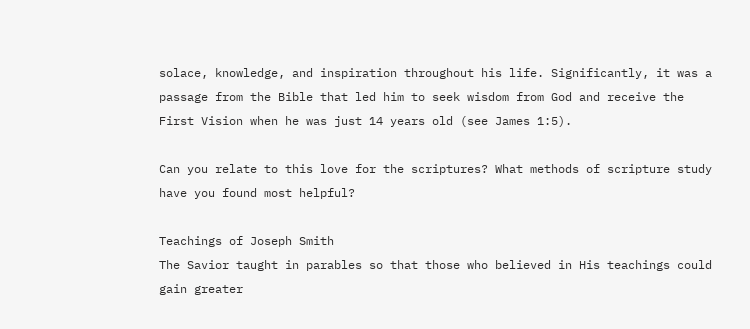solace, knowledge, and inspiration throughout his life. Significantly, it was a passage from the Bible that led him to seek wisdom from God and receive the First Vision when he was just 14 years old (see James 1:5).

Can you relate to this love for the scriptures? What methods of scripture study have you found most helpful?

Teachings of Joseph Smith
The Savior taught in parables so that those who believed in His teachings could gain greater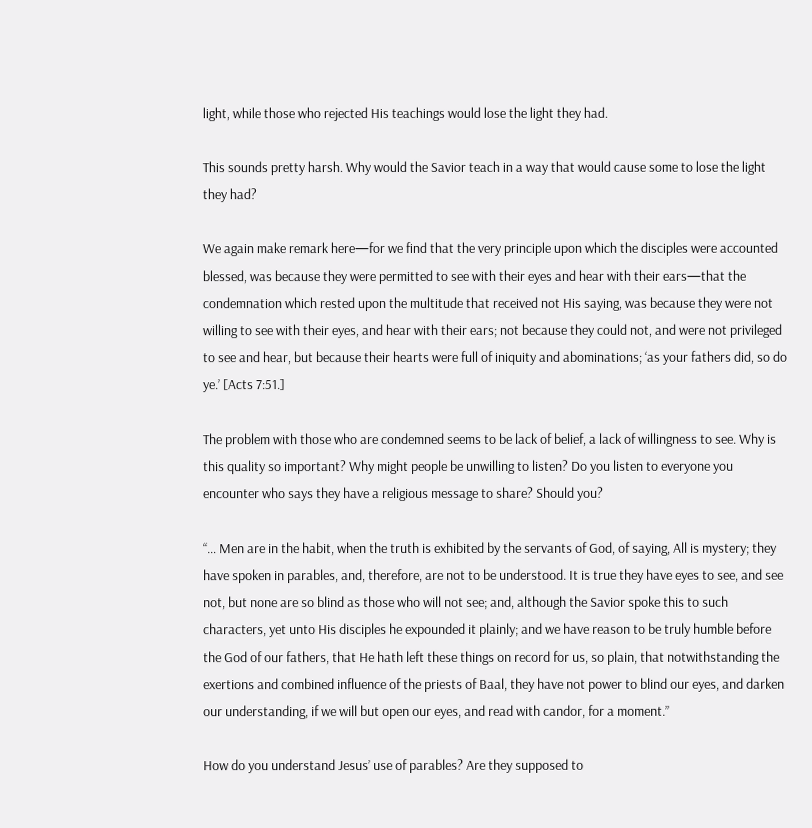light, while those who rejected His teachings would lose the light they had.

This sounds pretty harsh. Why would the Savior teach in a way that would cause some to lose the light they had?

We again make remark here—for we find that the very principle upon which the disciples were accounted blessed, was because they were permitted to see with their eyes and hear with their ears—that the condemnation which rested upon the multitude that received not His saying, was because they were not willing to see with their eyes, and hear with their ears; not because they could not, and were not privileged to see and hear, but because their hearts were full of iniquity and abominations; ‘as your fathers did, so do ye.’ [Acts 7:51.]

The problem with those who are condemned seems to be lack of belief, a lack of willingness to see. Why is this quality so important? Why might people be unwilling to listen? Do you listen to everyone you encounter who says they have a religious message to share? Should you?

“… Men are in the habit, when the truth is exhibited by the servants of God, of saying, All is mystery; they have spoken in parables, and, therefore, are not to be understood. It is true they have eyes to see, and see not, but none are so blind as those who will not see; and, although the Savior spoke this to such characters, yet unto His disciples he expounded it plainly; and we have reason to be truly humble before the God of our fathers, that He hath left these things on record for us, so plain, that notwithstanding the exertions and combined influence of the priests of Baal, they have not power to blind our eyes, and darken our understanding, if we will but open our eyes, and read with candor, for a moment.”

How do you understand Jesus’ use of parables? Are they supposed to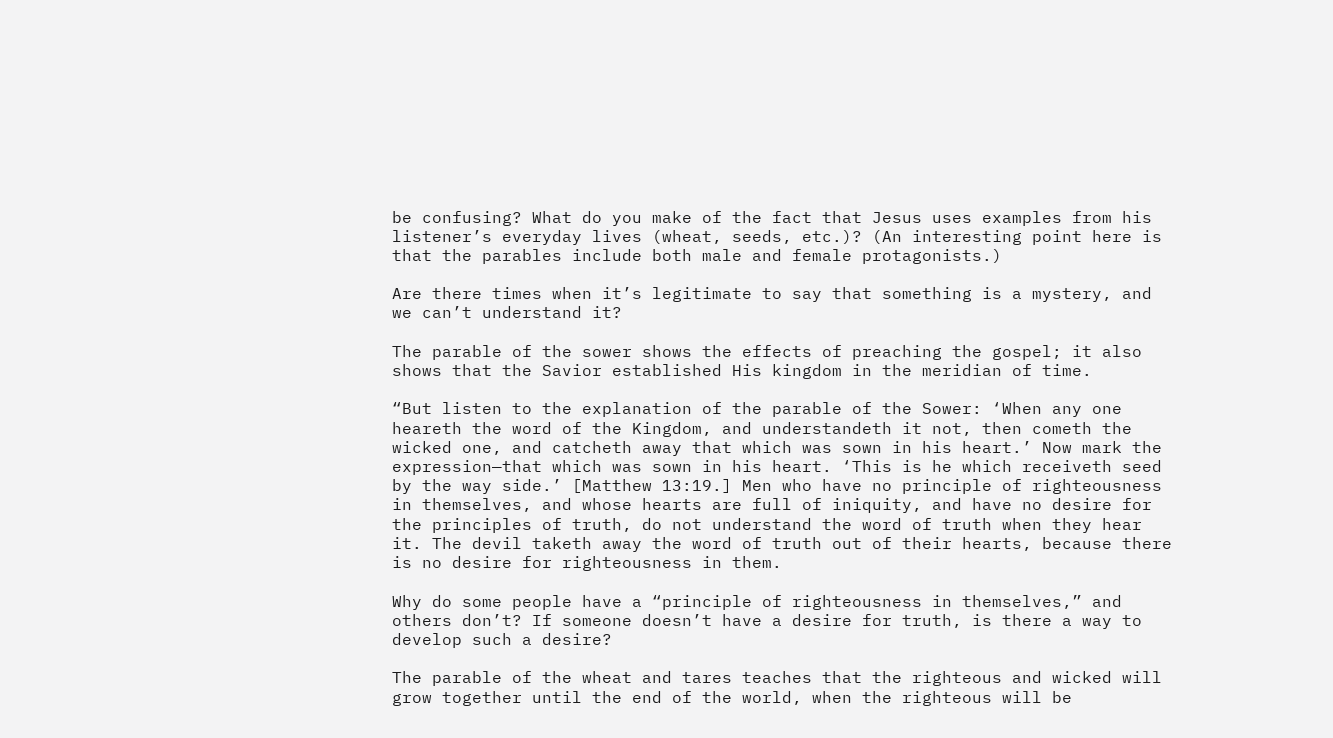be confusing? What do you make of the fact that Jesus uses examples from his listener’s everyday lives (wheat, seeds, etc.)? (An interesting point here is that the parables include both male and female protagonists.)

Are there times when it’s legitimate to say that something is a mystery, and we can’t understand it?

The parable of the sower shows the effects of preaching the gospel; it also shows that the Savior established His kingdom in the meridian of time.

“But listen to the explanation of the parable of the Sower: ‘When any one heareth the word of the Kingdom, and understandeth it not, then cometh the wicked one, and catcheth away that which was sown in his heart.’ Now mark the expression—that which was sown in his heart. ‘This is he which receiveth seed by the way side.’ [Matthew 13:19.] Men who have no principle of righteousness in themselves, and whose hearts are full of iniquity, and have no desire for the principles of truth, do not understand the word of truth when they hear it. The devil taketh away the word of truth out of their hearts, because there is no desire for righteousness in them.

Why do some people have a “principle of righteousness in themselves,” and others don’t? If someone doesn’t have a desire for truth, is there a way to develop such a desire?

The parable of the wheat and tares teaches that the righteous and wicked will grow together until the end of the world, when the righteous will be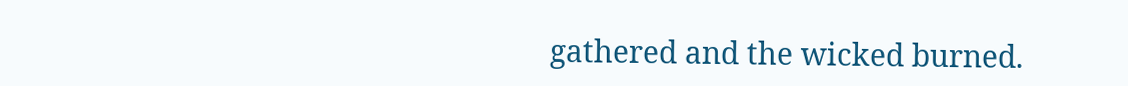gathered and the wicked burned.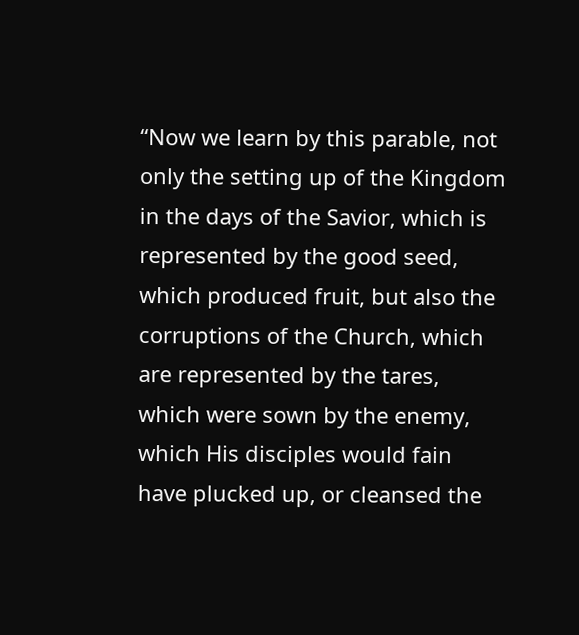“Now we learn by this parable, not only the setting up of the Kingdom in the days of the Savior, which is represented by the good seed, which produced fruit, but also the corruptions of the Church, which are represented by the tares, which were sown by the enemy, which His disciples would fain have plucked up, or cleansed the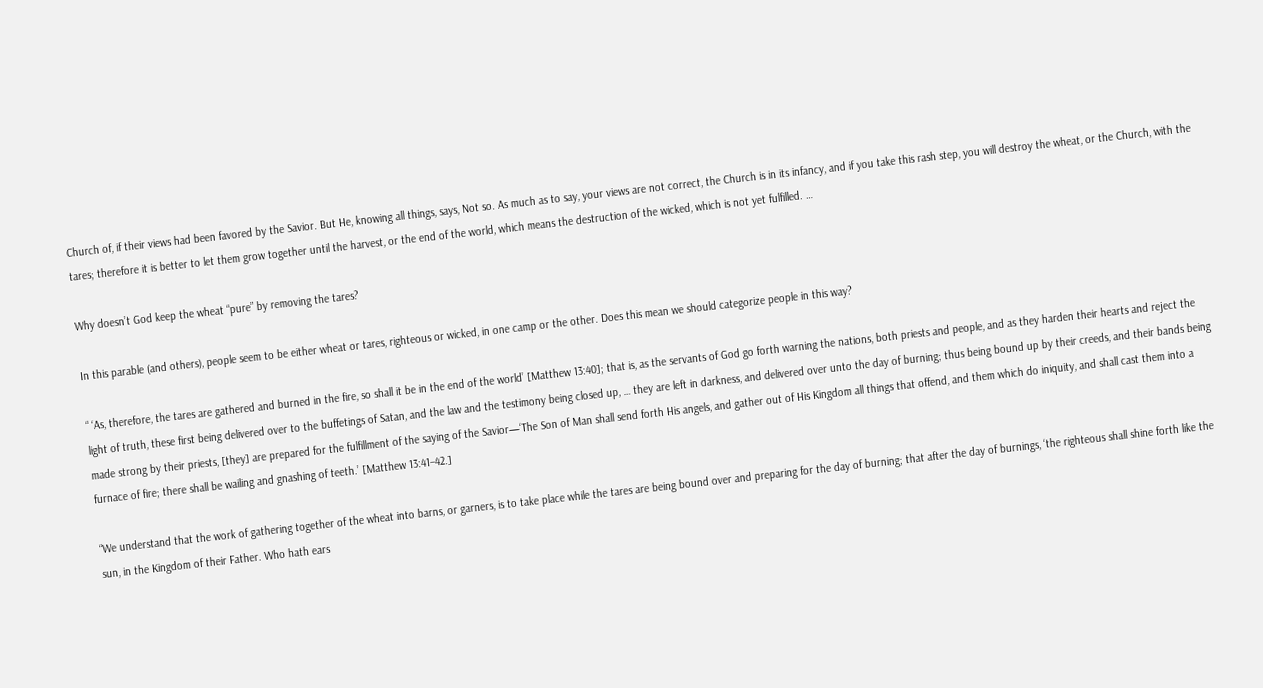Church of, if their views had been favored by the Savior. But He, knowing all things, says, Not so. As much as to say, your views are not correct, the Church is in its infancy, and if you take this rash step, you will destroy the wheat, or the Church, with the tares; therefore it is better to let them grow together until the harvest, or the end of the world, which means the destruction of the wicked, which is not yet fulfilled. …

Why doesn’t God keep the wheat “pure” by removing the tares?

In this parable (and others), people seem to be either wheat or tares, righteous or wicked, in one camp or the other. Does this mean we should categorize people in this way?

“ ‘As, therefore, the tares are gathered and burned in the fire, so shall it be in the end of the world’ [Matthew 13:40]; that is, as the servants of God go forth warning the nations, both priests and people, and as they harden their hearts and reject the light of truth, these first being delivered over to the buffetings of Satan, and the law and the testimony being closed up, … they are left in darkness, and delivered over unto the day of burning; thus being bound up by their creeds, and their bands being made strong by their priests, [they] are prepared for the fulfillment of the saying of the Savior—‘The Son of Man shall send forth His angels, and gather out of His Kingdom all things that offend, and them which do iniquity, and shall cast them into a furnace of fire; there shall be wailing and gnashing of teeth.’ [Matthew 13:41–42.]

“We understand that the work of gathering together of the wheat into barns, or garners, is to take place while the tares are being bound over and preparing for the day of burning; that after the day of burnings, ‘the righteous shall shine forth like the sun, in the Kingdom of their Father. Who hath ears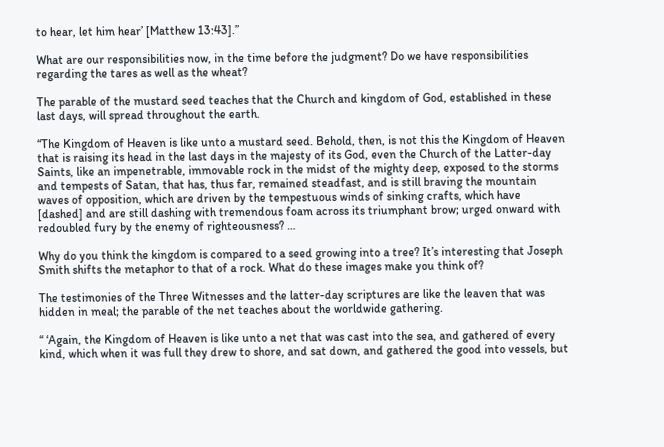to hear, let him hear’ [Matthew 13:43].”

What are our responsibilities now, in the time before the judgment? Do we have responsibilities regarding the tares as well as the wheat?

The parable of the mustard seed teaches that the Church and kingdom of God, established in these last days, will spread throughout the earth.

“The Kingdom of Heaven is like unto a mustard seed. Behold, then, is not this the Kingdom of Heaven that is raising its head in the last days in the majesty of its God, even the Church of the Latter-day Saints, like an impenetrable, immovable rock in the midst of the mighty deep, exposed to the storms and tempests of Satan, that has, thus far, remained steadfast, and is still braving the mountain waves of opposition, which are driven by the tempestuous winds of sinking crafts, which have [dashed] and are still dashing with tremendous foam across its triumphant brow; urged onward with redoubled fury by the enemy of righteousness? …

Why do you think the kingdom is compared to a seed growing into a tree? It’s interesting that Joseph Smith shifts the metaphor to that of a rock. What do these images make you think of?

The testimonies of the Three Witnesses and the latter-day scriptures are like the leaven that was hidden in meal; the parable of the net teaches about the worldwide gathering.

“ ‘Again, the Kingdom of Heaven is like unto a net that was cast into the sea, and gathered of every kind, which when it was full they drew to shore, and sat down, and gathered the good into vessels, but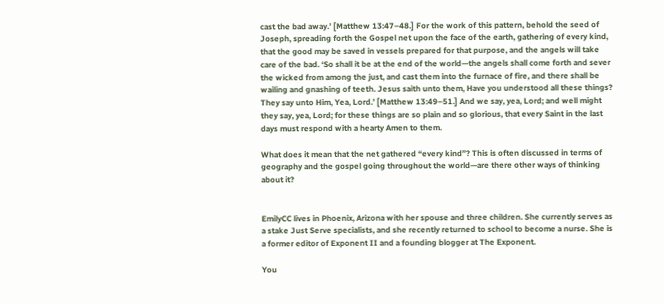cast the bad away.’ [Matthew 13:47–48.] For the work of this pattern, behold the seed of Joseph, spreading forth the Gospel net upon the face of the earth, gathering of every kind, that the good may be saved in vessels prepared for that purpose, and the angels will take care of the bad. ‘So shall it be at the end of the world—the angels shall come forth and sever the wicked from among the just, and cast them into the furnace of fire, and there shall be wailing and gnashing of teeth. Jesus saith unto them, Have you understood all these things? They say unto Him, Yea, Lord.’ [Matthew 13:49–51.] And we say, yea, Lord; and well might they say, yea, Lord; for these things are so plain and so glorious, that every Saint in the last days must respond with a hearty Amen to them.

What does it mean that the net gathered “every kind”? This is often discussed in terms of geography and the gospel going throughout the world—are there other ways of thinking about it?


EmilyCC lives in Phoenix, Arizona with her spouse and three children. She currently serves as a stake Just Serve specialists, and she recently returned to school to become a nurse. She is a former editor of Exponent II and a founding blogger at The Exponent.

You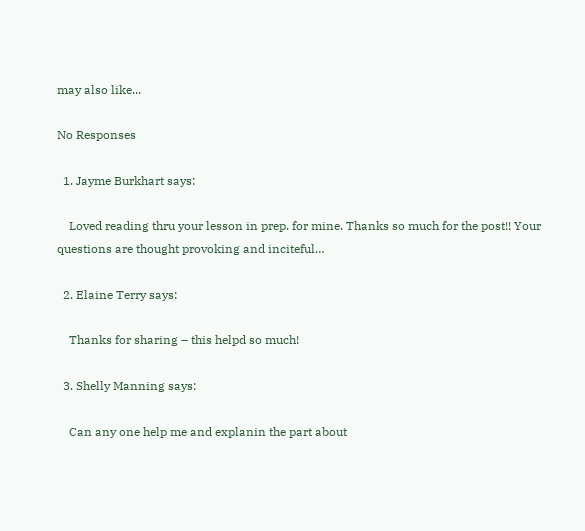may also like...

No Responses

  1. Jayme Burkhart says:

    Loved reading thru your lesson in prep. for mine. Thanks so much for the post!! Your questions are thought provoking and inciteful…

  2. Elaine Terry says:

    Thanks for sharing – this helpd so much!

  3. Shelly Manning says:

    Can any one help me and explanin the part about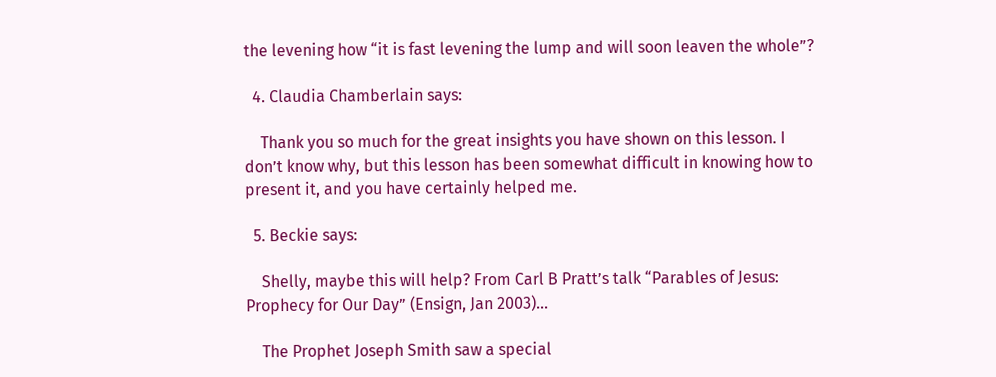the levening how “it is fast levening the lump and will soon leaven the whole”?

  4. Claudia Chamberlain says:

    Thank you so much for the great insights you have shown on this lesson. I don’t know why, but this lesson has been somewhat difficult in knowing how to present it, and you have certainly helped me.

  5. Beckie says:

    Shelly, maybe this will help? From Carl B Pratt’s talk “Parables of Jesus: Prophecy for Our Day” (Ensign, Jan 2003)…

    The Prophet Joseph Smith saw a special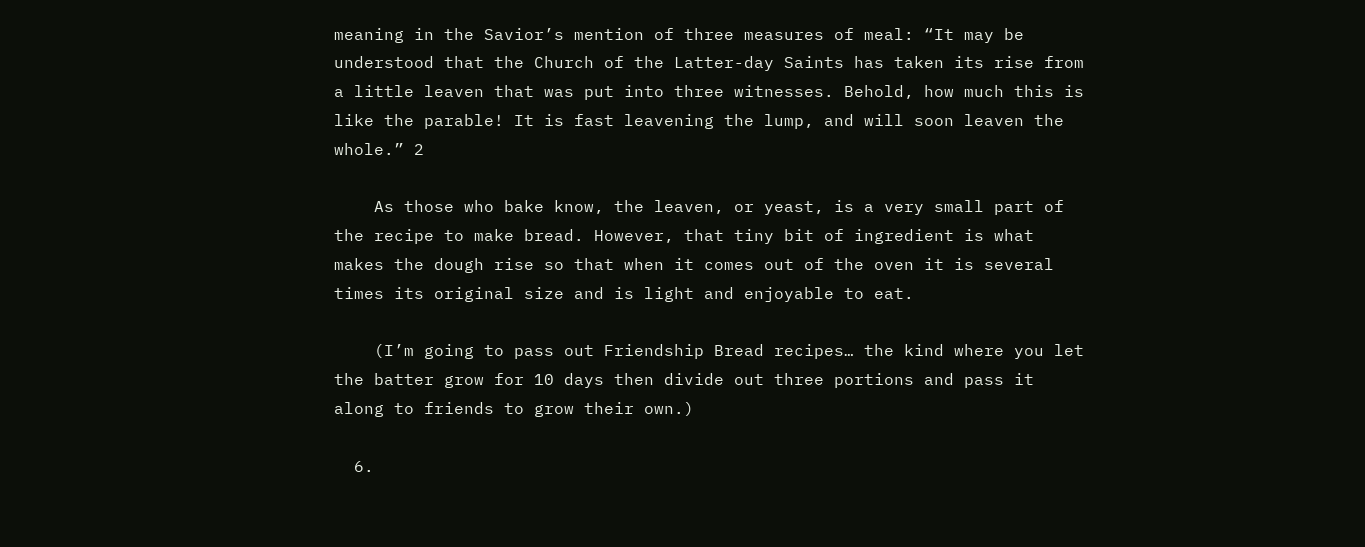meaning in the Savior’s mention of three measures of meal: “It may be understood that the Church of the Latter-day Saints has taken its rise from a little leaven that was put into three witnesses. Behold, how much this is like the parable! It is fast leavening the lump, and will soon leaven the whole.” 2

    As those who bake know, the leaven, or yeast, is a very small part of the recipe to make bread. However, that tiny bit of ingredient is what makes the dough rise so that when it comes out of the oven it is several times its original size and is light and enjoyable to eat.

    (I’m going to pass out Friendship Bread recipes… the kind where you let the batter grow for 10 days then divide out three portions and pass it along to friends to grow their own.)

  6.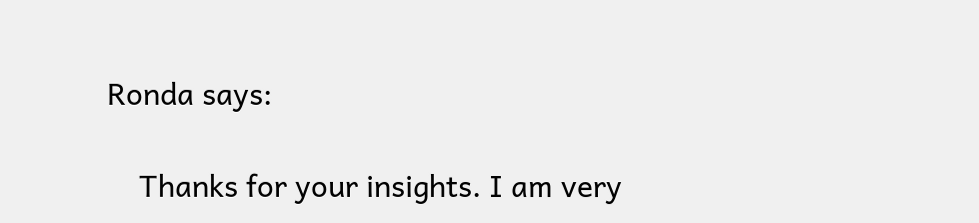Ronda says:

    Thanks for your insights. I am very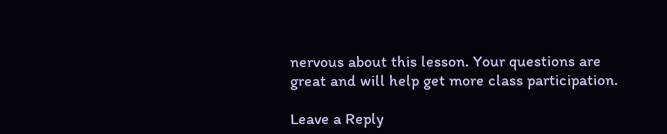nervous about this lesson. Your questions are great and will help get more class participation.

Leave a Reply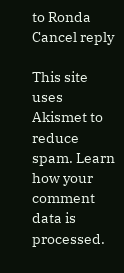to Ronda Cancel reply

This site uses Akismet to reduce spam. Learn how your comment data is processed.